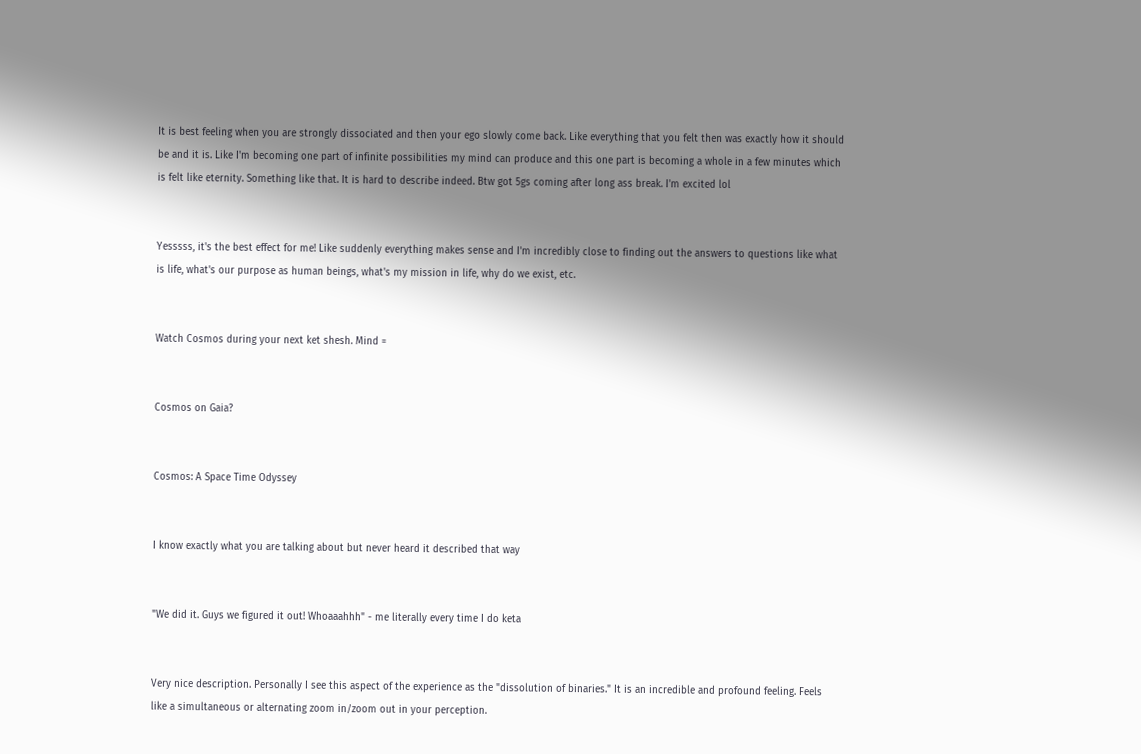It is best feeling when you are strongly dissociated and then your ego slowly come back. Like everything that you felt then was exactly how it should be and it is. Like I'm becoming one part of infinite possibilities my mind can produce and this one part is becoming a whole in a few minutes which is felt like eternity. Something like that. It is hard to describe indeed. Btw got 5gs coming after long ass break. I'm excited lol


Yesssss, it's the best effect for me! Like suddenly everything makes sense and I'm incredibly close to finding out the answers to questions like what is life, what's our purpose as human beings, what's my mission in life, why do we exist, etc.


Watch Cosmos during your next ket shesh. Mind =


Cosmos on Gaia?


Cosmos: A Space Time Odyssey


I know exactly what you are talking about but never heard it described that way


"We did it. Guys we figured it out! Whoaaahhh" - me literally every time I do keta


Very nice description. Personally I see this aspect of the experience as the "dissolution of binaries." It is an incredible and profound feeling. Feels like a simultaneous or alternating zoom in/zoom out in your perception.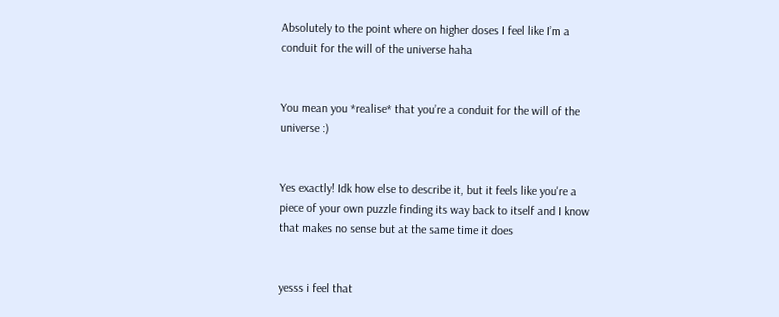Absolutely to the point where on higher doses I feel like I’m a conduit for the will of the universe haha


You mean you *realise* that you’re a conduit for the will of the universe :)


Yes exactly! Idk how else to describe it, but it feels like you're a piece of your own puzzle finding its way back to itself and I know that makes no sense but at the same time it does


yesss i feel that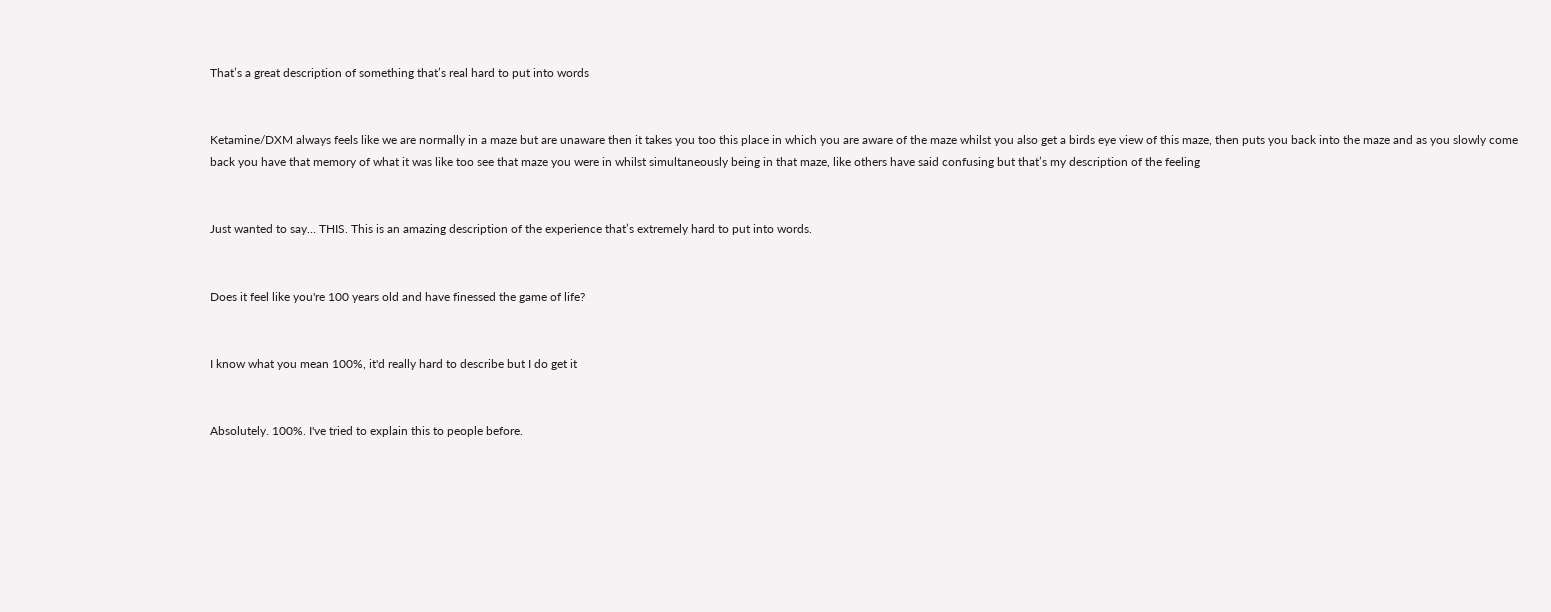That’s a great description of something that’s real hard to put into words


Ketamine/DXM always feels like we are normally in a maze but are unaware then it takes you too this place in which you are aware of the maze whilst you also get a birds eye view of this maze, then puts you back into the maze and as you slowly come back you have that memory of what it was like too see that maze you were in whilst simultaneously being in that maze, like others have said confusing but that’s my description of the feeling


Just wanted to say… THIS. This is an amazing description of the experience that’s extremely hard to put into words.


Does it feel like you're 100 years old and have finessed the game of life?


I know what you mean 100%, it'd really hard to describe but I do get it


Absolutely. 100%. I've tried to explain this to people before.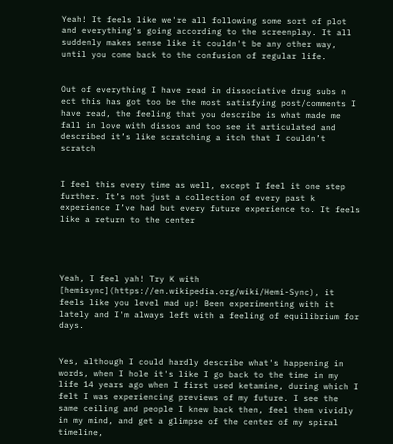Yeah! It feels like we're all following some sort of plot and everything's going according to the screenplay. It all suddenly makes sense like it couldn't be any other way, until you come back to the confusion of regular life.


Out of everything I have read in dissociative drug subs n ect this has got too be the most satisfying post/comments I have read, the feeling that you describe is what made me fall in love with dissos and too see it articulated and described it’s like scratching a itch that I couldn’t scratch


I feel this every time as well, except I feel it one step further. It’s not just a collection of every past k experience I’ve had but every future experience to. It feels like a return to the center




Yeah, I feel yah! Try K with [hemisync](https://en.wikipedia.org/wiki/Hemi-Sync), it feels like you level mad up! Been experimenting with it lately and I'm always left with a feeling of equilibrium for days.


Yes, although I could hardly describe what's happening in words, when I hole it's like I go back to the time in my life 14 years ago when I first used ketamine, during which I felt I was experiencing previews of my future. I see the same ceiling and people I knew back then, feel them vividly in my mind, and get a glimpse of the center of my spiral timeline,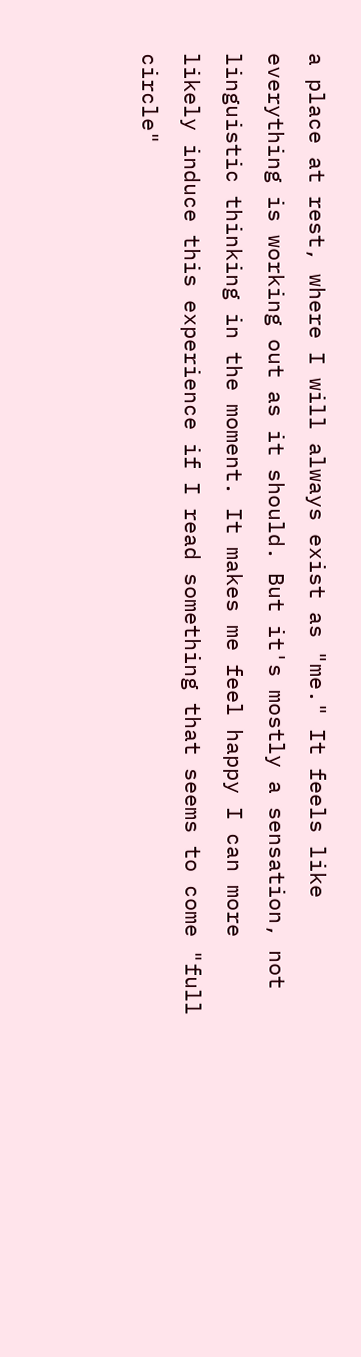a place at rest, where I will always exist as "me." It feels like everything is working out as it should. But it's mostly a sensation, not linguistic thinking in the moment. It makes me feel happy I can more likely induce this experience if I read something that seems to come "full circle"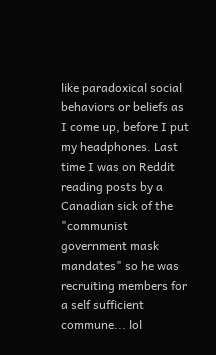like paradoxical social behaviors or beliefs as I come up, before I put my headphones. Last time I was on Reddit reading posts by a Canadian sick of the "communist government mask mandates" so he was recruiting members for a self sufficient commune... lol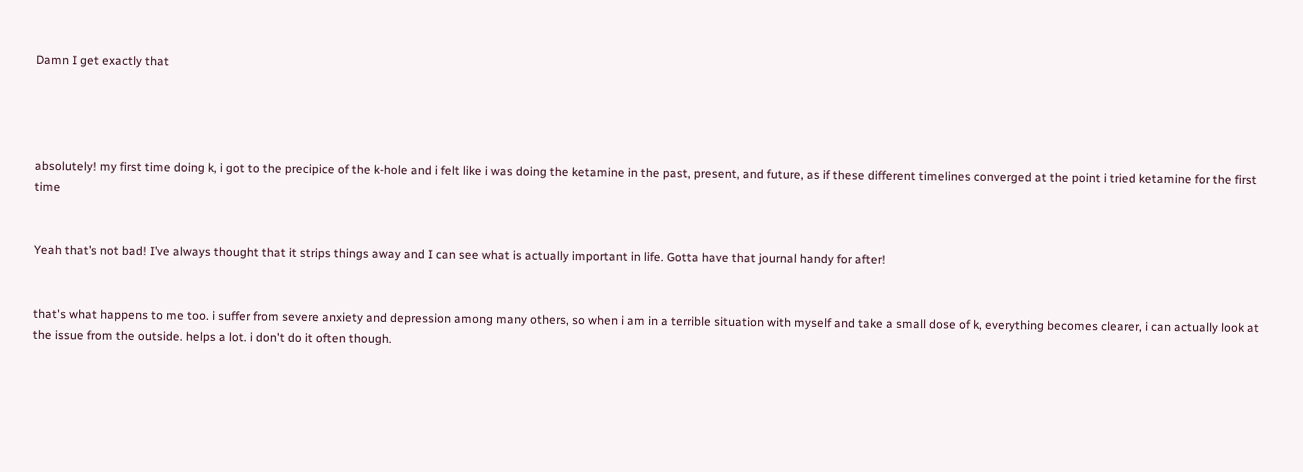Damn I get exactly that




absolutely! my first time doing k, i got to the precipice of the k-hole and i felt like i was doing the ketamine in the past, present, and future, as if these different timelines converged at the point i tried ketamine for the first time


Yeah that’s not bad! I’ve always thought that it strips things away and I can see what is actually important in life. Gotta have that journal handy for after!


that's what happens to me too. i suffer from severe anxiety and depression among many others, so when i am in a terrible situation with myself and take a small dose of k, everything becomes clearer, i can actually look at the issue from the outside. helps a lot. i don't do it often though.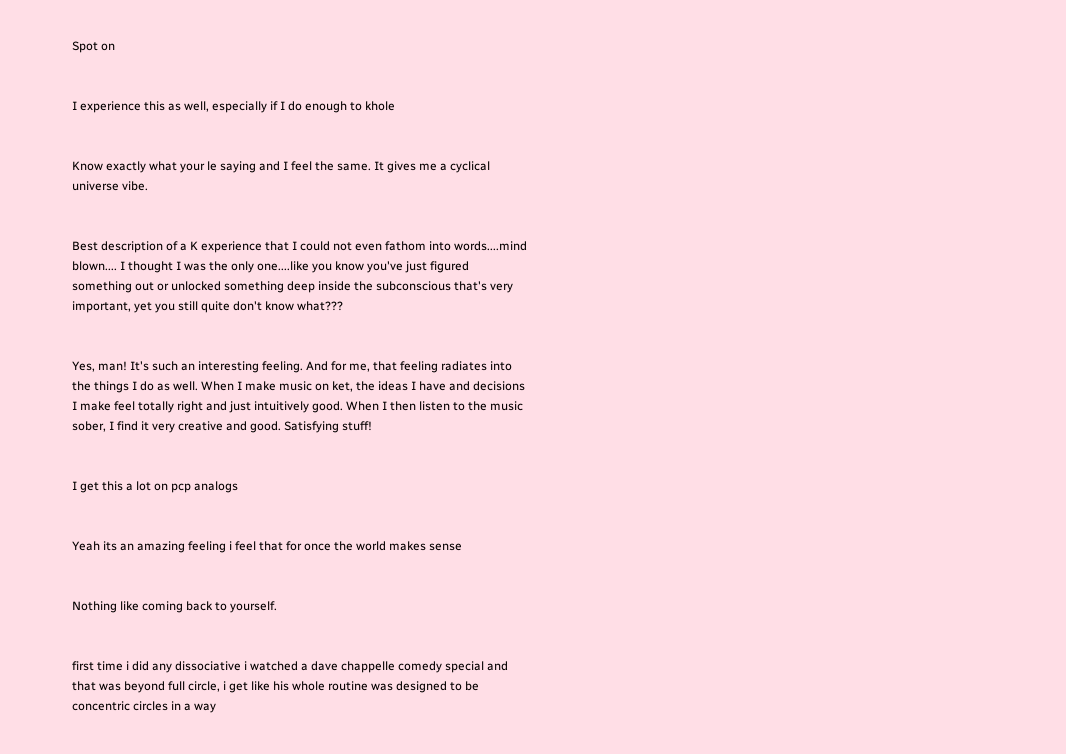Spot on


I experience this as well, especially if I do enough to khole


Know exactly what your le saying and I feel the same. It gives me a cyclical universe vibe.


Best description of a K experience that I could not even fathom into words....mind blown.... I thought I was the only one....like you know you've just figured something out or unlocked something deep inside the subconscious that's very important, yet you still quite don't know what???


Yes, man! It's such an interesting feeling. And for me, that feeling radiates into the things I do as well. When I make music on ket, the ideas I have and decisions I make feel totally right and just intuitively good. When I then listen to the music sober, I find it very creative and good. Satisfying stuff!


I get this a lot on pcp analogs


Yeah its an amazing feeling i feel that for once the world makes sense


Nothing like coming back to yourself.


first time i did any dissociative i watched a dave chappelle comedy special and that was beyond full circle, i get like his whole routine was designed to be concentric circles in a way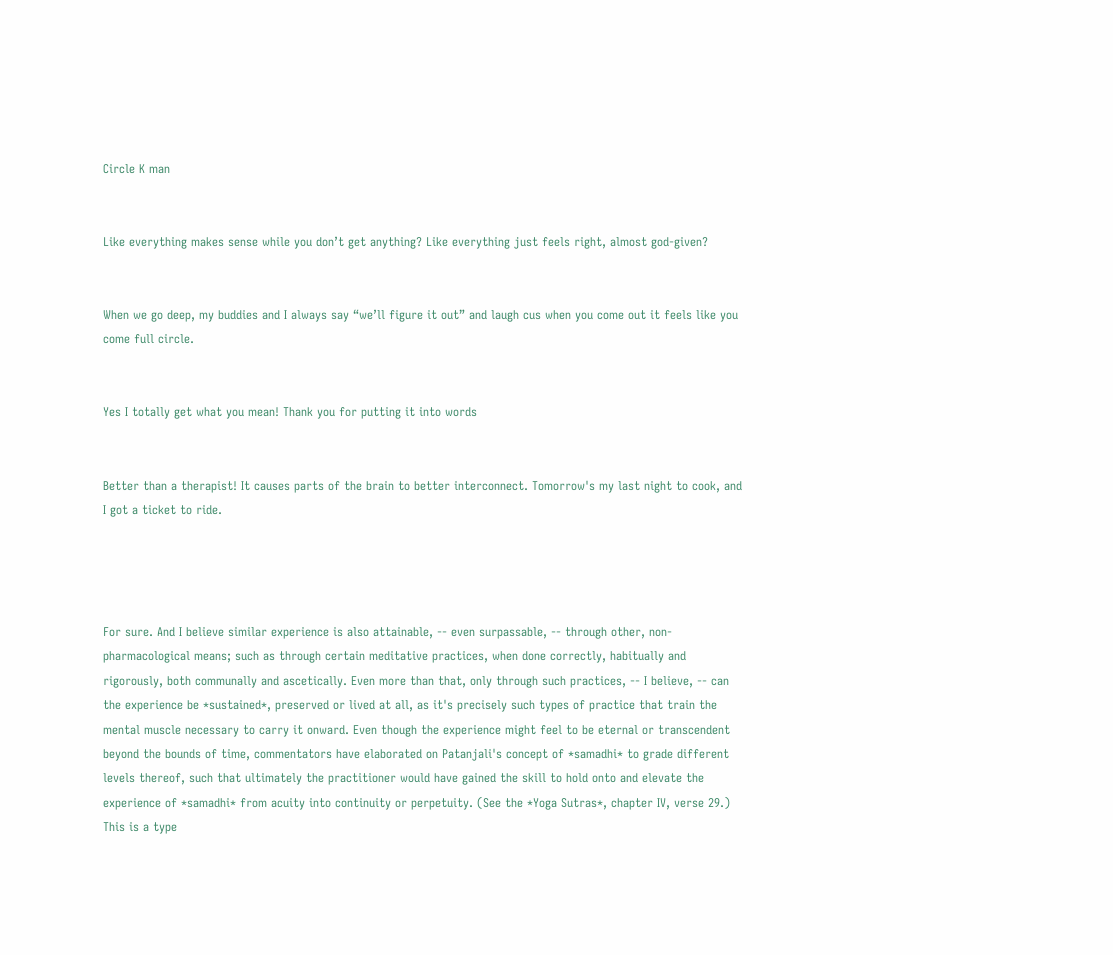Circle K man


Like everything makes sense while you don’t get anything? Like everything just feels right, almost god-given?


When we go deep, my buddies and I always say “we’ll figure it out” and laugh cus when you come out it feels like you come full circle.


Yes I totally get what you mean! Thank you for putting it into words


Better than a therapist! It causes parts of the brain to better interconnect. Tomorrow's my last night to cook, and I got a ticket to ride.




For sure. And I believe similar experience is also attainable, -- even surpassable, -- through other, non-pharmacological means; such as through certain meditative practices, when done correctly, habitually and rigorously, both communally and ascetically. Even more than that, only through such practices, -- I believe, -- can the experience be *sustained*, preserved or lived at all, as it's precisely such types of practice that train the mental muscle necessary to carry it onward. Even though the experience might feel to be eternal or transcendent beyond the bounds of time, commentators have elaborated on Patanjali's concept of *samadhi* to grade different levels thereof, such that ultimately the practitioner would have gained the skill to hold onto and elevate the experience of *samadhi* from acuity into continuity or perpetuity. (See the *Yoga Sutras*, chapter IV, verse 29.) This is a type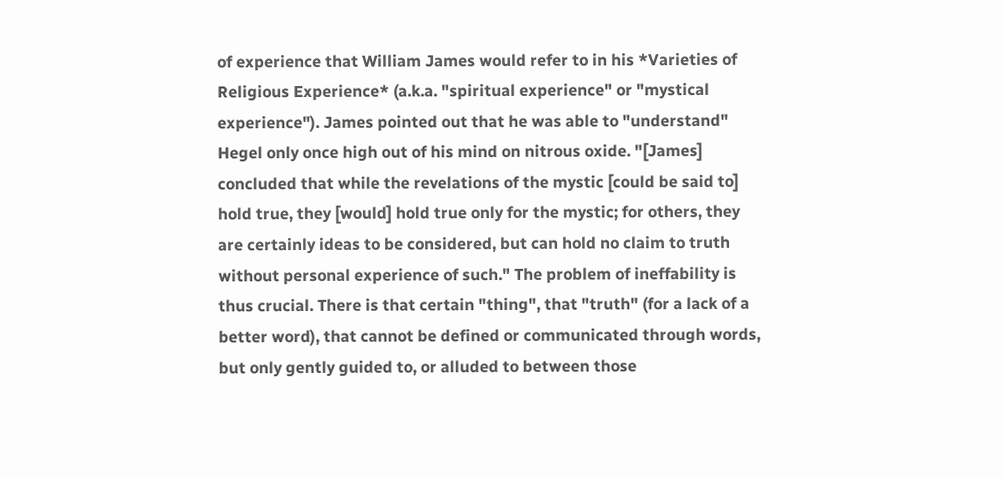of experience that William James would refer to in his *Varieties of Religious Experience* (a.k.a. "spiritual experience" or "mystical experience"). James pointed out that he was able to "understand" Hegel only once high out of his mind on nitrous oxide. "[James] concluded that while the revelations of the mystic [could be said to] hold true, they [would] hold true only for the mystic; for others, they are certainly ideas to be considered, but can hold no claim to truth without personal experience of such." The problem of ineffability is thus crucial. There is that certain "thing", that "truth" (for a lack of a better word), that cannot be defined or communicated through words, but only gently guided to, or alluded to between those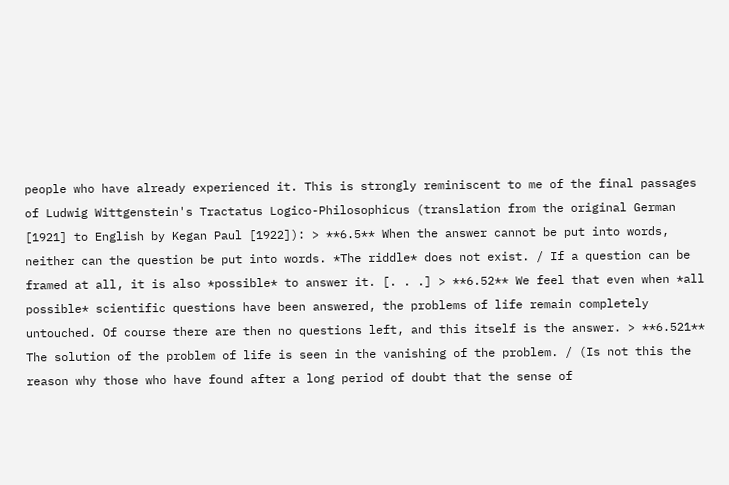people who have already experienced it. This is strongly reminiscent to me of the final passages of Ludwig Wittgenstein's Tractatus Logico-Philosophicus (translation from the original German [1921] to English by Kegan Paul [1922]): > **6.5** When the answer cannot be put into words, neither can the question be put into words. *The riddle* does not exist. / If a question can be framed at all, it is also *possible* to answer it. [. . .] > **6.52** We feel that even when *all possible* scientific questions have been answered, the problems of life remain completely untouched. Of course there are then no questions left, and this itself is the answer. > **6.521** The solution of the problem of life is seen in the vanishing of the problem. / (Is not this the reason why those who have found after a long period of doubt that the sense of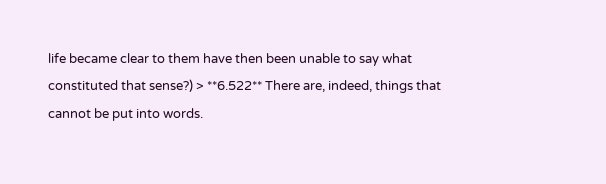life became clear to them have then been unable to say what constituted that sense?) > **6.522** There are, indeed, things that cannot be put into words.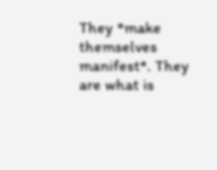They *make themselves manifest*. They are what is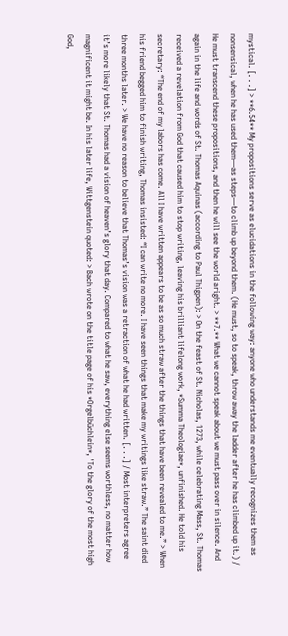mystical. [. . .] > **6.54** My propositions serve as elucidations in the following way: anyone who understands me eventually recognizes them as nonsensical, when he has used them—as steps—to climb up beyond them. (He must, so to speak, throw away the ladder after he has climbed up it.) / He must transcend these propositions, and then he will see the world aright. > **7.** What we cannot speak about we must pass over in silence. And again in the life and words of St. Thomas Aquinas (according to Paul Thigpen): > On the feast of St. Nicholas, 1273, while celebrating Mass, St. Thomas received a revelation from God that caused him to stop writing, leaving his brilliant lifelong work, *Summa Theologiae*, unfinished. He told his secretary: “The end of my labors has come. All I have written appears to be as so much straw after the things that have been revealed to me.” > When his friend begged him to finish writing, Thomas insisted: “I can write no more. I have seen things that make my writings like straw.” The saint died three months later. > We have no reason to believe that Thomas’s vision was a retraction of what he had written. [. . .] / Most interpreters agree it’s more likely that St. Thomas had a vision of heaven’s glory that day. Compared to what he saw, everything else seems worthless, no matter how magnificent it might be. In his later life, Wittgenstein quoted: > Bach wrote on the title page of his *Orgelbüchlein*, 'To the glory of the most high God,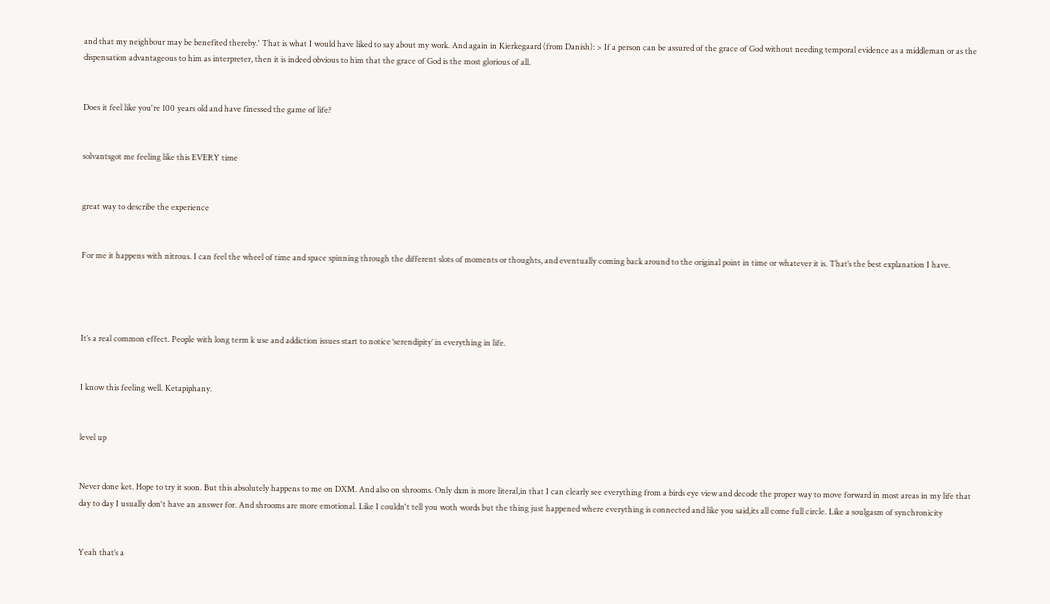and that my neighbour may be benefited thereby.' That is what I would have liked to say about my work. And again in Kierkegaard (from Danish): > If a person can be assured of the grace of God without needing temporal evidence as a middleman or as the dispensation advantageous to him as interpreter, then it is indeed obvious to him that the grace of God is the most glorious of all.


Does it feel like you're 100 years old and have finessed the game of life?


solvantsgot me feeling like this EVERY time


great way to describe the experience


For me it happens with nitrous. I can feel the wheel of time and space spinning through the different slots of moments or thoughts, and eventually coming back around to the original point in time or whatever it is. That’s the best explanation I have.




It’s a real common effect. People with long term k use and addiction issues start to notice ‘serendipity’ in everything in life.


I know this feeling well. Ketapiphany.


level up


Never done ket. Hope to try it soon. But this absolutely happens to me on DXM. And also on shrooms. Only dxm is more literal,in that I can clearly see everything from a birds eye view and decode the proper way to move forward in most areas in my life that day to day I usually don't have an answer for. And shrooms are more emotional. Like I couldn't tell you woth words but the thing just happened where everything is connected and like you said,its all come full circle. Like a soulgasm of synchronicity


Yeah that’s a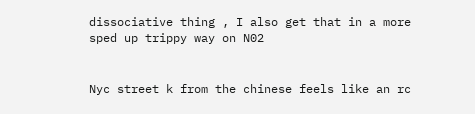dissociative thing , I also get that in a more sped up trippy way on N02


Nyc street k from the chinese feels like an rc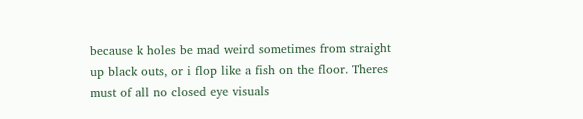because k holes be mad weird sometimes from straight up black outs, or i flop like a fish on the floor. Theres must of all no closed eye visuals